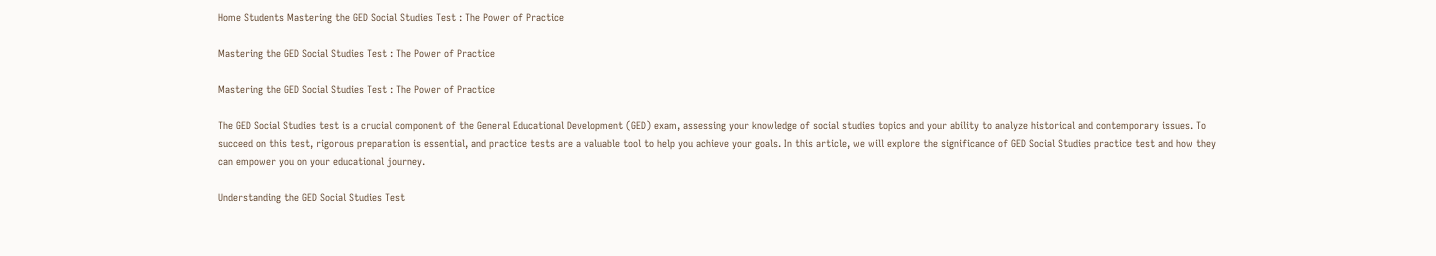Home Students Mastering the GED Social Studies Test : The Power of Practice

Mastering the GED Social Studies Test : The Power of Practice

Mastering the GED Social Studies Test : The Power of Practice

The GED Social Studies test is a crucial component of the General Educational Development (GED) exam, assessing your knowledge of social studies topics and your ability to analyze historical and contemporary issues. To succeed on this test, rigorous preparation is essential, and practice tests are a valuable tool to help you achieve your goals. In this article, we will explore the significance of GED Social Studies practice test and how they can empower you on your educational journey.

Understanding the GED Social Studies Test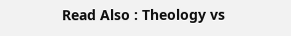Read Also : Theology vs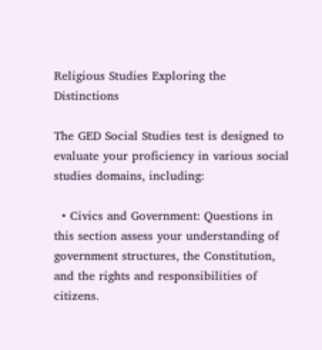Religious Studies Exploring the Distinctions

The GED Social Studies test is designed to evaluate your proficiency in various social studies domains, including:

  • Civics and Government: Questions in this section assess your understanding of government structures, the Constitution, and the rights and responsibilities of citizens.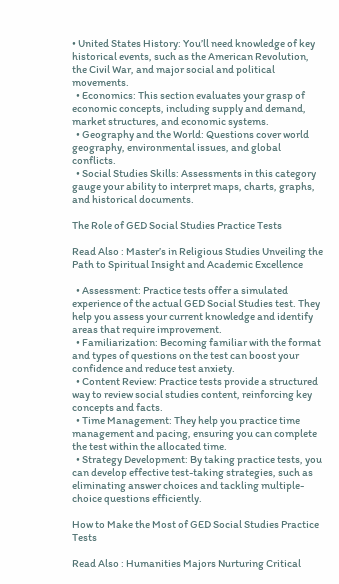• United States History: You’ll need knowledge of key historical events, such as the American Revolution, the Civil War, and major social and political movements.
  • Economics: This section evaluates your grasp of economic concepts, including supply and demand, market structures, and economic systems.
  • Geography and the World: Questions cover world geography, environmental issues, and global conflicts.
  • Social Studies Skills: Assessments in this category gauge your ability to interpret maps, charts, graphs, and historical documents.

The Role of GED Social Studies Practice Tests

Read Also : Master’s in Religious Studies Unveiling the Path to Spiritual Insight and Academic Excellence

  • Assessment: Practice tests offer a simulated experience of the actual GED Social Studies test. They help you assess your current knowledge and identify areas that require improvement.
  • Familiarization: Becoming familiar with the format and types of questions on the test can boost your confidence and reduce test anxiety.
  • Content Review: Practice tests provide a structured way to review social studies content, reinforcing key concepts and facts.
  • Time Management: They help you practice time management and pacing, ensuring you can complete the test within the allocated time.
  • Strategy Development: By taking practice tests, you can develop effective test-taking strategies, such as eliminating answer choices and tackling multiple-choice questions efficiently.

How to Make the Most of GED Social Studies Practice Tests

Read Also : Humanities Majors Nurturing Critical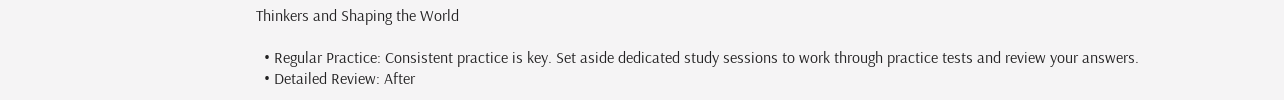Thinkers and Shaping the World

  • Regular Practice: Consistent practice is key. Set aside dedicated study sessions to work through practice tests and review your answers.
  • Detailed Review: After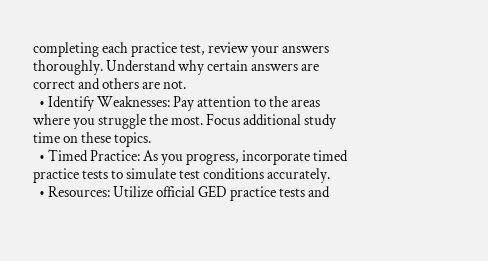completing each practice test, review your answers thoroughly. Understand why certain answers are correct and others are not.
  • Identify Weaknesses: Pay attention to the areas where you struggle the most. Focus additional study time on these topics.
  • Timed Practice: As you progress, incorporate timed practice tests to simulate test conditions accurately.
  • Resources: Utilize official GED practice tests and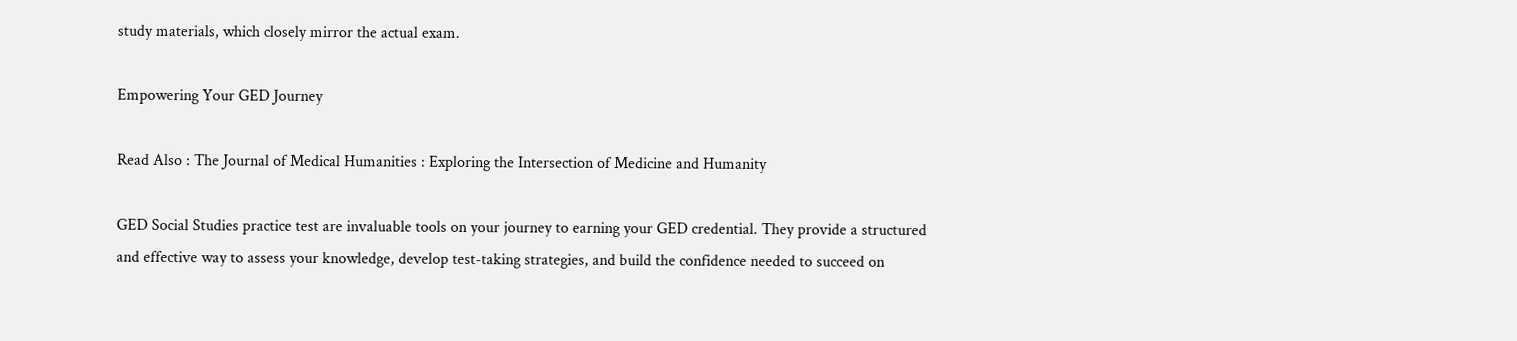study materials, which closely mirror the actual exam.

Empowering Your GED Journey

Read Also : The Journal of Medical Humanities : Exploring the Intersection of Medicine and Humanity

GED Social Studies practice test are invaluable tools on your journey to earning your GED credential. They provide a structured and effective way to assess your knowledge, develop test-taking strategies, and build the confidence needed to succeed on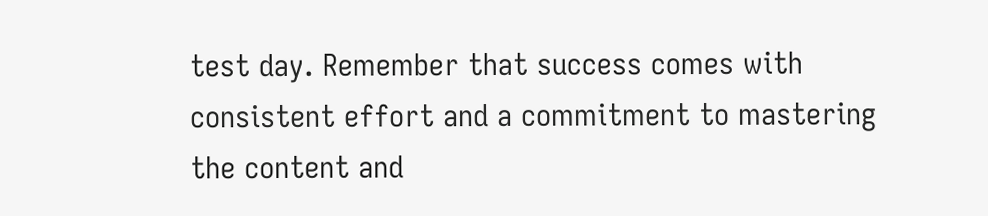test day. Remember that success comes with consistent effort and a commitment to mastering the content and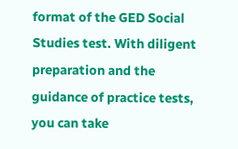format of the GED Social Studies test. With diligent preparation and the guidance of practice tests, you can take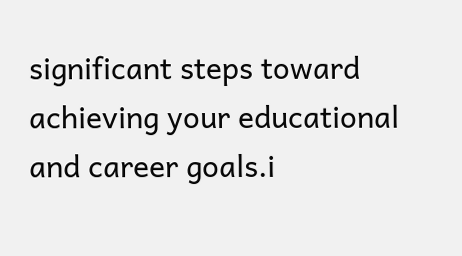significant steps toward achieving your educational and career goals.i